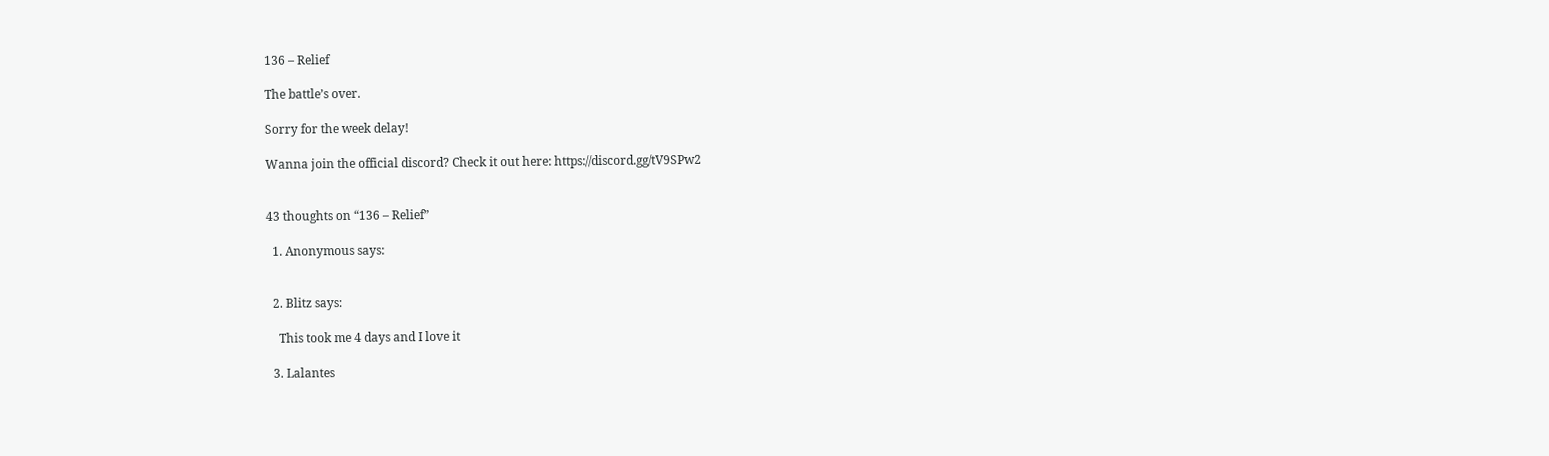136 – Relief

The battle’s over.

Sorry for the week delay!

Wanna join the official discord? Check it out here: https://discord.gg/tV9SPw2


43 thoughts on “136 – Relief”

  1. Anonymous says:


  2. Blitz says:

    This took me 4 days and I love it

  3. Lalantes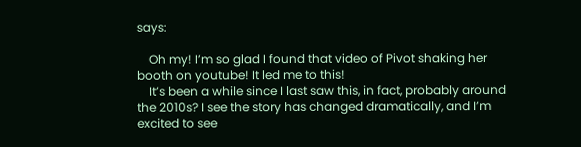says:

    Oh my! I’m so glad I found that video of Pivot shaking her booth on youtube! It led me to this!
    It’s been a while since I last saw this, in fact, probably around the 2010s? I see the story has changed dramatically, and I’m excited to see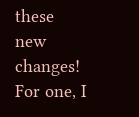these new changes! For one, I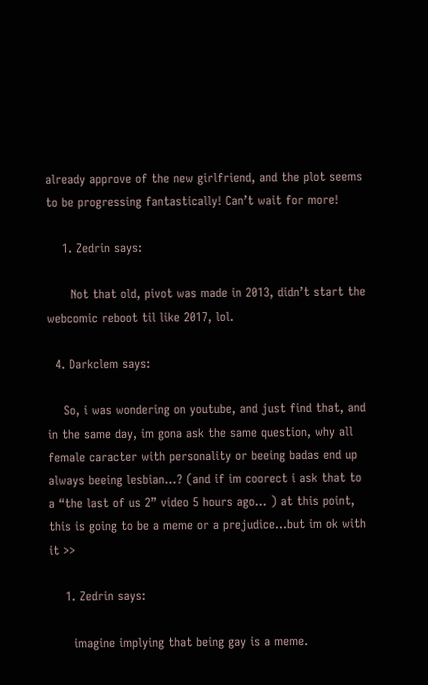already approve of the new girlfriend, and the plot seems to be progressing fantastically! Can’t wait for more!

    1. Zedrin says:

      Not that old, pivot was made in 2013, didn’t start the webcomic reboot til like 2017, lol.

  4. Darkclem says:

    So, i was wondering on youtube, and just find that, and in the same day, im gona ask the same question, why all female caracter with personality or beeing badas end up always beeing lesbian…? (and if im coorect i ask that to a “the last of us 2” video 5 hours ago… ) at this point, this is going to be a meme or a prejudice…but im ok with it >>

    1. Zedrin says:

      imagine implying that being gay is a meme.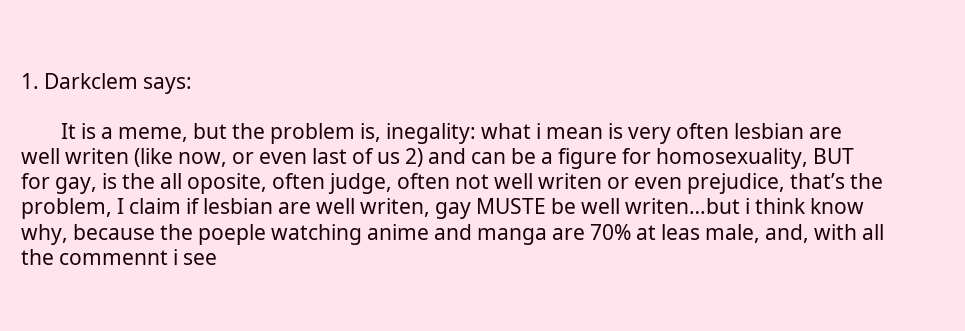1. Darkclem says:

        It is a meme, but the problem is, inegality: what i mean is very often lesbian are well writen (like now, or even last of us 2) and can be a figure for homosexuality, BUT for gay, is the all oposite, often judge, often not well writen or even prejudice, that’s the problem, I claim if lesbian are well writen, gay MUSTE be well writen…but i think know why, because the poeple watching anime and manga are 70% at leas male, and, with all the commennt i see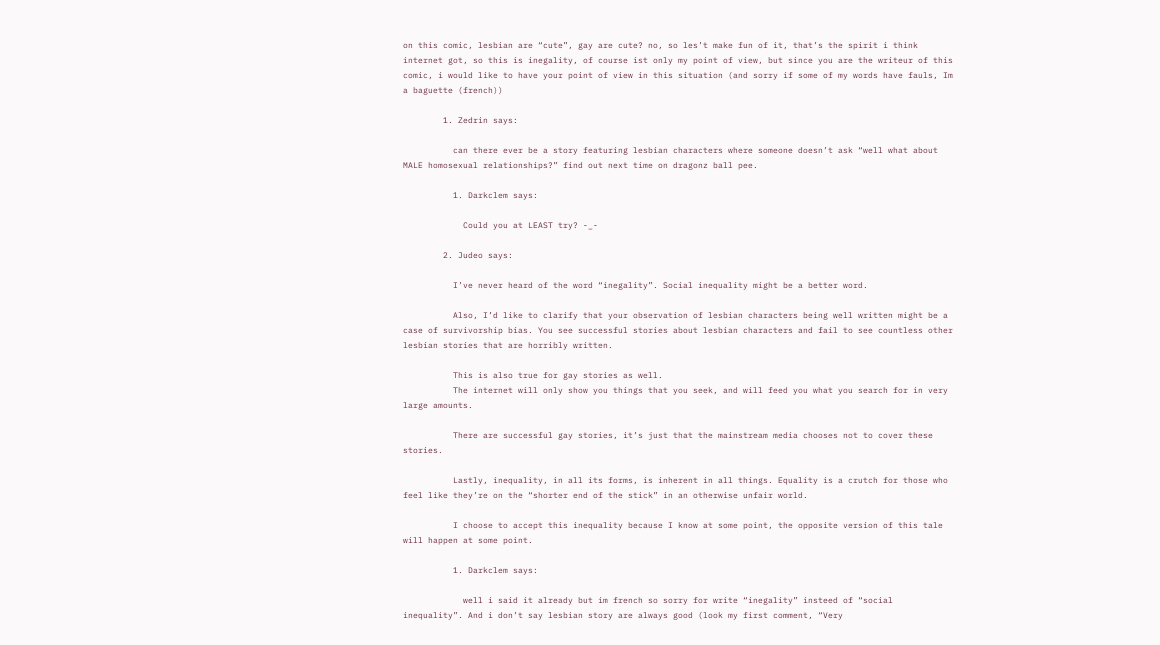on this comic, lesbian are “cute”, gay are cute? no, so les’t make fun of it, that’s the spirit i think internet got, so this is inegality, of course ist only my point of view, but since you are the writeur of this comic, i would like to have your point of view in this situation (and sorry if some of my words have fauls, Im a baguette (french))

        1. Zedrin says:

          can there ever be a story featuring lesbian characters where someone doesn’t ask “well what about MALE homosexual relationships?” find out next time on dragonz ball pee.

          1. Darkclem says:

            Could you at LEAST try? -_-

        2. Judeo says:

          I’ve never heard of the word “inegality”. Social inequality might be a better word.

          Also, I’d like to clarify that your observation of lesbian characters being well written might be a case of survivorship bias. You see successful stories about lesbian characters and fail to see countless other lesbian stories that are horribly written.

          This is also true for gay stories as well.
          The internet will only show you things that you seek, and will feed you what you search for in very large amounts.

          There are successful gay stories, it’s just that the mainstream media chooses not to cover these stories.

          Lastly, inequality, in all its forms, is inherent in all things. Equality is a crutch for those who feel like they’re on the “shorter end of the stick” in an otherwise unfair world.

          I choose to accept this inequality because I know at some point, the opposite version of this tale will happen at some point.

          1. Darkclem says:

            well i said it already but im french so sorry for write “inegality” insteed of “social inequality”. And i don’t say lesbian story are always good (look my first comment, “Very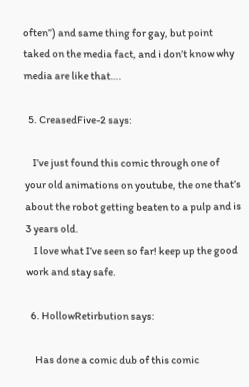often”) and same thing for gay, but point taked on the media fact, and i don’t know why media are like that….

  5. CreasedFive-2 says:

    I’ve just found this comic through one of your old animations on youtube, the one that’s about the robot getting beaten to a pulp and is 3 years old.
    I love what I’ve seen so far! keep up the good work and stay safe.

  6. HollowRetirbution says:

    Has done a comic dub of this comic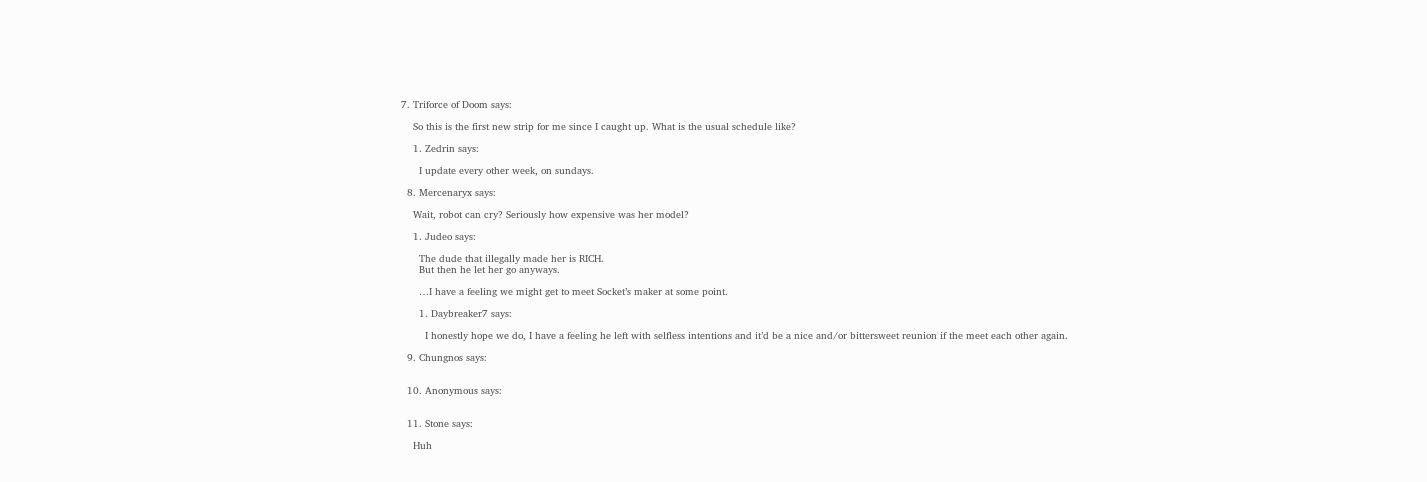7. Triforce of Doom says:

    So this is the first new strip for me since I caught up. What is the usual schedule like?

    1. Zedrin says:

      I update every other week, on sundays.

  8. Mercenaryx says:

    Wait, robot can cry? Seriously how expensive was her model?

    1. Judeo says:

      The dude that illegally made her is RICH.
      But then he let her go anyways.

      …I have a feeling we might get to meet Socket’s maker at some point.

      1. Daybreaker7 says:

        I honestly hope we do, I have a feeling he left with selfless intentions and it’d be a nice and/or bittersweet reunion if the meet each other again.

  9. Chungnos says:


  10. Anonymous says:


  11. Stone says:

    Huh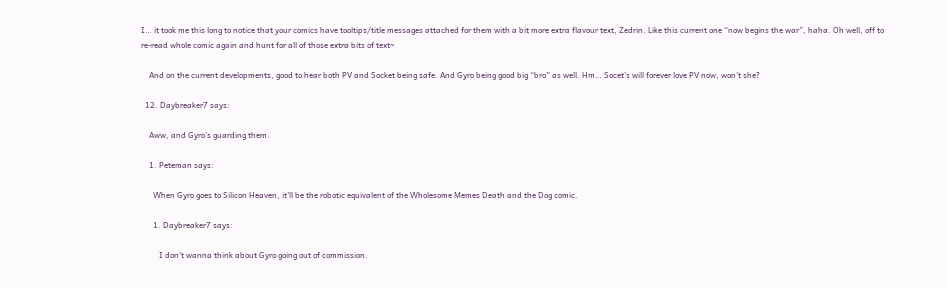I… it took me this long to notice that your comics have tooltips/title messages attached for them with a bit more extra flavour text, Zedrin. Like this current one “now begins the war”, haha. Oh well, off to re-read whole comic again and hunt for all of those extra bits of text~

    And on the current developments, good to hear both PV and Socket being safe. And Gyro being good big “bro” as well. Hm… Socet’s will forever love PV now, won’t she?

  12. Daybreaker7 says:

    Aww, and Gyro’s guarding them.

    1. Peteman says:

      When Gyro goes to Silicon Heaven, it’ll be the robotic equivalent of the Wholesome Memes Death and the Dog comic.

      1. Daybreaker7 says:

         I don’t wanna think about Gyro going out of commission.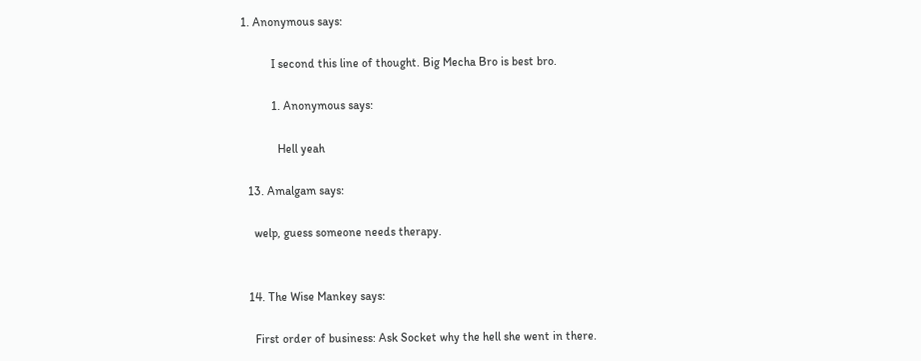1. Anonymous says:

          I second this line of thought. Big Mecha Bro is best bro.

          1. Anonymous says:

            Hell yeah

  13. Amalgam says:

    welp, guess someone needs therapy.


  14. The Wise Mankey says:

    First order of business: Ask Socket why the hell she went in there.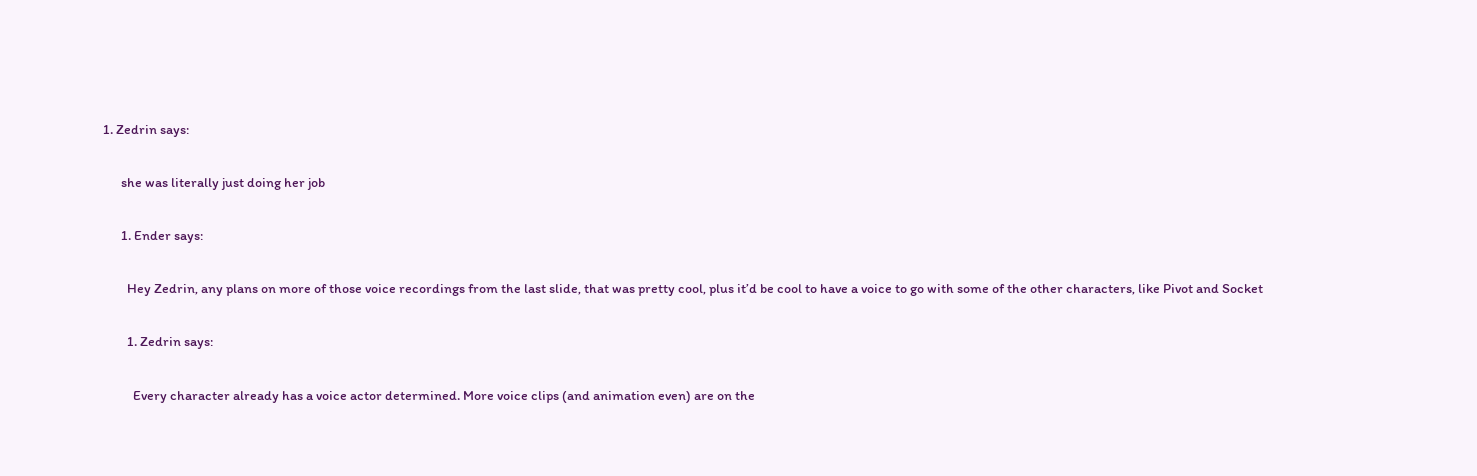1. Zedrin says:

      she was literally just doing her job

      1. Ender says:

        Hey Zedrin, any plans on more of those voice recordings from the last slide, that was pretty cool, plus it’d be cool to have a voice to go with some of the other characters, like Pivot and Socket

        1. Zedrin says:

          Every character already has a voice actor determined. More voice clips (and animation even) are on the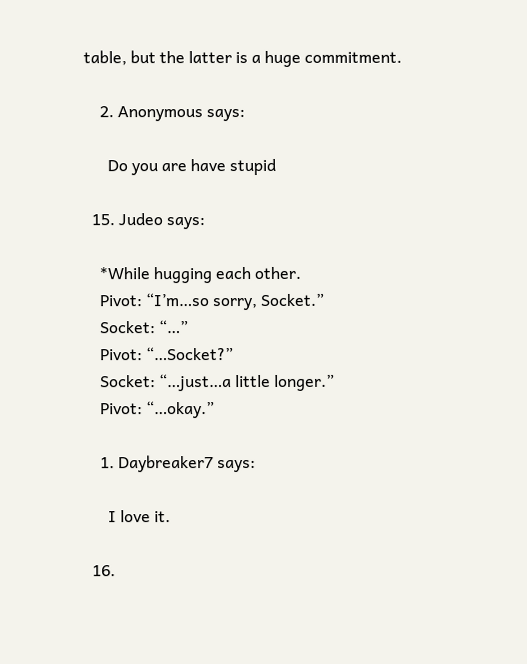table, but the latter is a huge commitment.

    2. Anonymous says:

      Do you are have stupid

  15. Judeo says:

    *While hugging each other.
    Pivot: “I’m…so sorry, Socket.”
    Socket: “…”
    Pivot: “…Socket?”
    Socket: “…just…a little longer.”
    Pivot: “…okay.”

    1. Daybreaker7 says:

      I love it.

  16.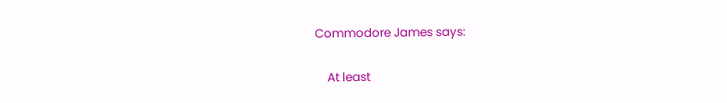Commodore James says:

    At least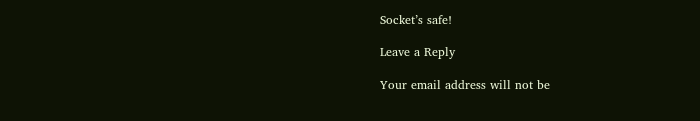Socket’s safe!

Leave a Reply

Your email address will not be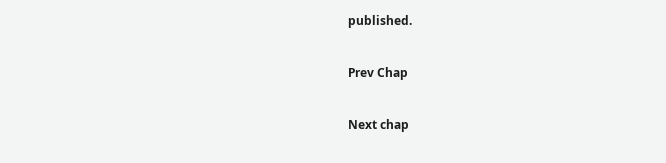published.


Prev Chap


Next chap